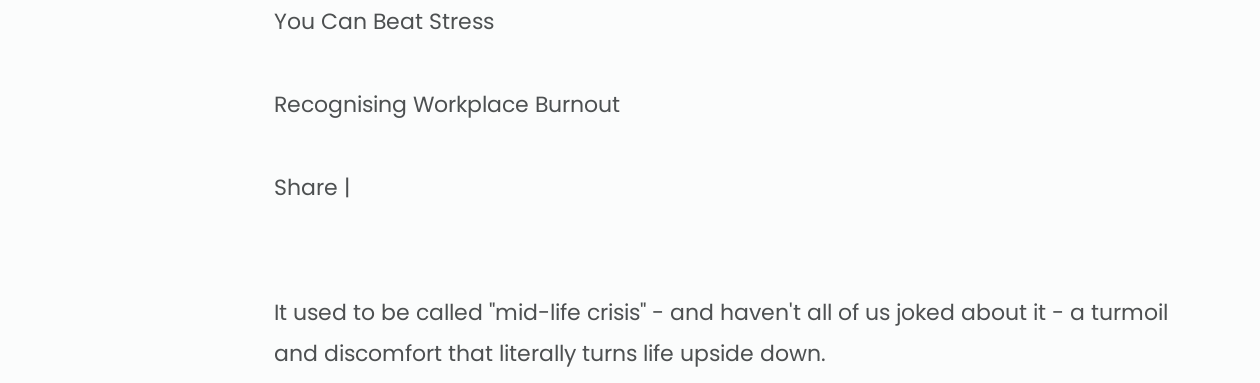You Can Beat Stress

Recognising Workplace Burnout

Share |


It used to be called "mid-life crisis" - and haven't all of us joked about it - a turmoil and discomfort that literally turns life upside down.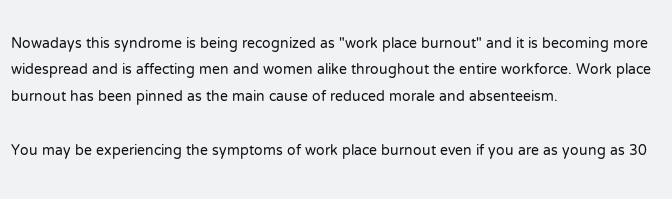Nowadays this syndrome is being recognized as "work place burnout" and it is becoming more widespread and is affecting men and women alike throughout the entire workforce. Work place burnout has been pinned as the main cause of reduced morale and absenteeism.

You may be experiencing the symptoms of work place burnout even if you are as young as 30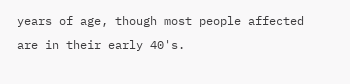years of age, though most people affected are in their early 40's.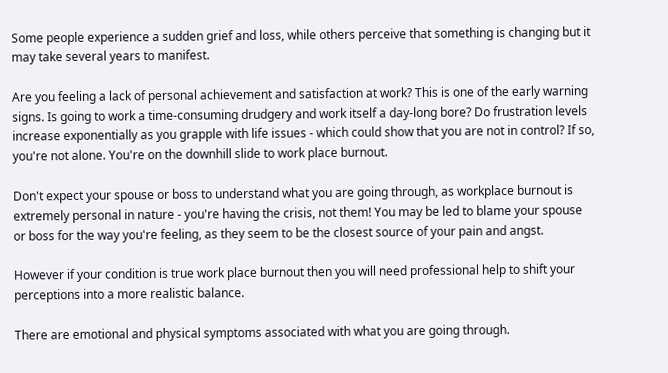Some people experience a sudden grief and loss, while others perceive that something is changing but it may take several years to manifest.

Are you feeling a lack of personal achievement and satisfaction at work? This is one of the early warning signs. Is going to work a time-consuming drudgery and work itself a day-long bore? Do frustration levels increase exponentially as you grapple with life issues - which could show that you are not in control? If so, you're not alone. You're on the downhill slide to work place burnout.

Don't expect your spouse or boss to understand what you are going through, as workplace burnout is extremely personal in nature - you're having the crisis, not them! You may be led to blame your spouse or boss for the way you're feeling, as they seem to be the closest source of your pain and angst.

However if your condition is true work place burnout then you will need professional help to shift your perceptions into a more realistic balance.

There are emotional and physical symptoms associated with what you are going through.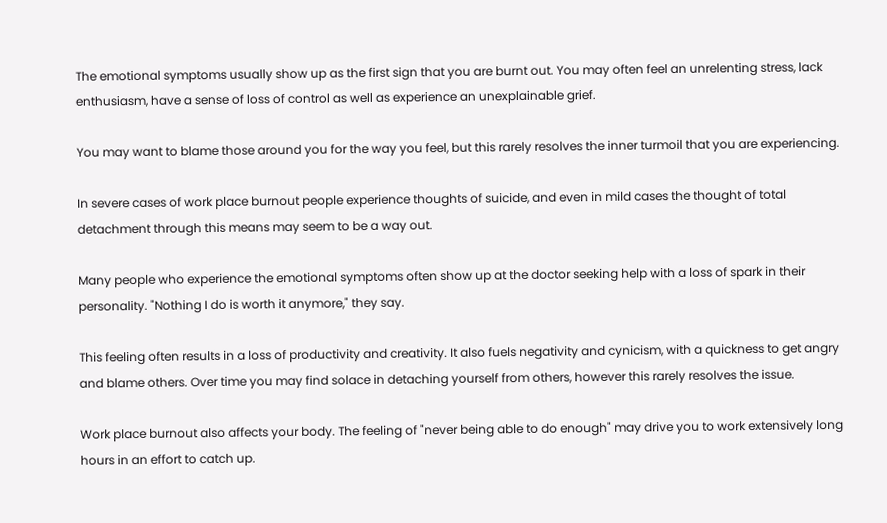The emotional symptoms usually show up as the first sign that you are burnt out. You may often feel an unrelenting stress, lack enthusiasm, have a sense of loss of control as well as experience an unexplainable grief.

You may want to blame those around you for the way you feel, but this rarely resolves the inner turmoil that you are experiencing.

In severe cases of work place burnout people experience thoughts of suicide, and even in mild cases the thought of total detachment through this means may seem to be a way out.

Many people who experience the emotional symptoms often show up at the doctor seeking help with a loss of spark in their personality. "Nothing I do is worth it anymore," they say.

This feeling often results in a loss of productivity and creativity. It also fuels negativity and cynicism, with a quickness to get angry and blame others. Over time you may find solace in detaching yourself from others, however this rarely resolves the issue.

Work place burnout also affects your body. The feeling of "never being able to do enough" may drive you to work extensively long hours in an effort to catch up.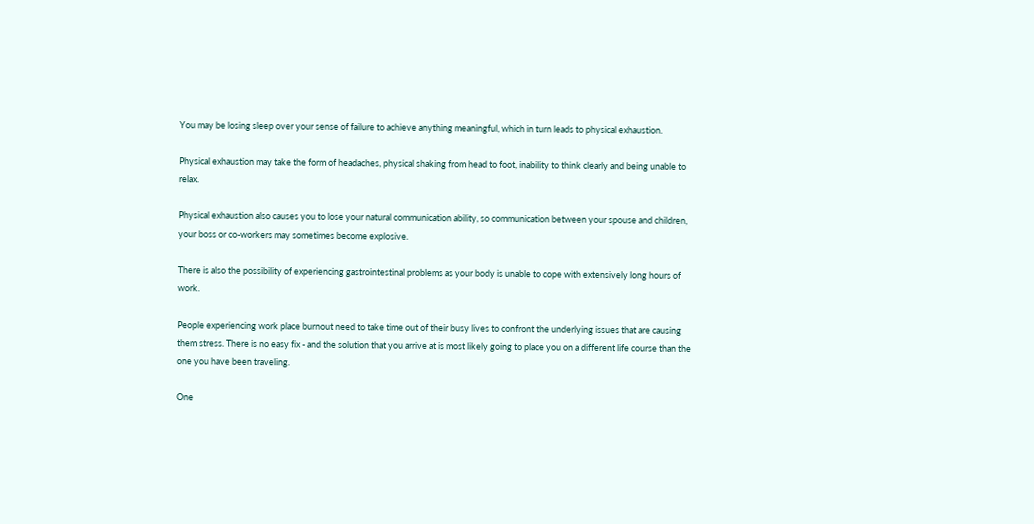You may be losing sleep over your sense of failure to achieve anything meaningful, which in turn leads to physical exhaustion.

Physical exhaustion may take the form of headaches, physical shaking from head to foot, inability to think clearly and being unable to relax.

Physical exhaustion also causes you to lose your natural communication ability, so communication between your spouse and children, your boss or co-workers may sometimes become explosive.

There is also the possibility of experiencing gastrointestinal problems as your body is unable to cope with extensively long hours of work.

People experiencing work place burnout need to take time out of their busy lives to confront the underlying issues that are causing them stress. There is no easy fix - and the solution that you arrive at is most likely going to place you on a different life course than the one you have been traveling.

One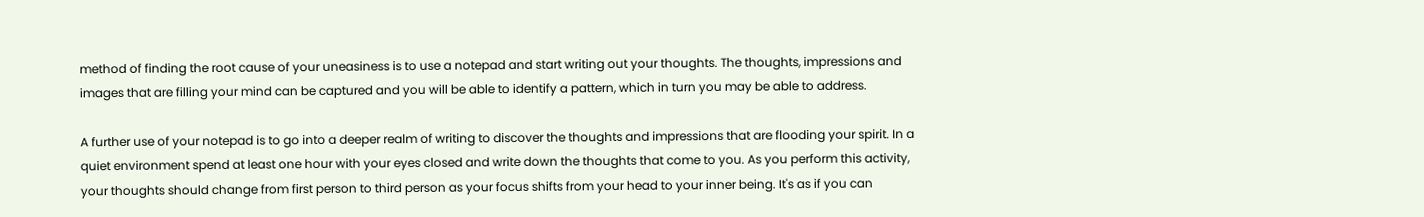method of finding the root cause of your uneasiness is to use a notepad and start writing out your thoughts. The thoughts, impressions and images that are filling your mind can be captured and you will be able to identify a pattern, which in turn you may be able to address.

A further use of your notepad is to go into a deeper realm of writing to discover the thoughts and impressions that are flooding your spirit. In a quiet environment spend at least one hour with your eyes closed and write down the thoughts that come to you. As you perform this activity, your thoughts should change from first person to third person as your focus shifts from your head to your inner being. It's as if you can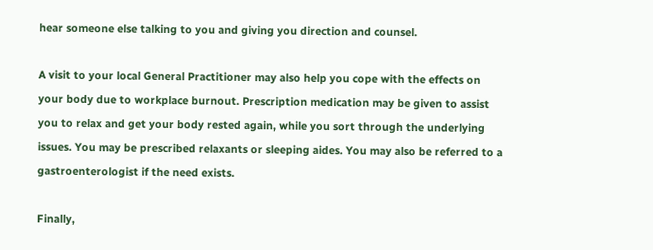hear someone else talking to you and giving you direction and counsel.

A visit to your local General Practitioner may also help you cope with the effects on your body due to workplace burnout. Prescription medication may be given to assist you to relax and get your body rested again, while you sort through the underlying issues. You may be prescribed relaxants or sleeping aides. You may also be referred to a gastroenterologist if the need exists.

Finally,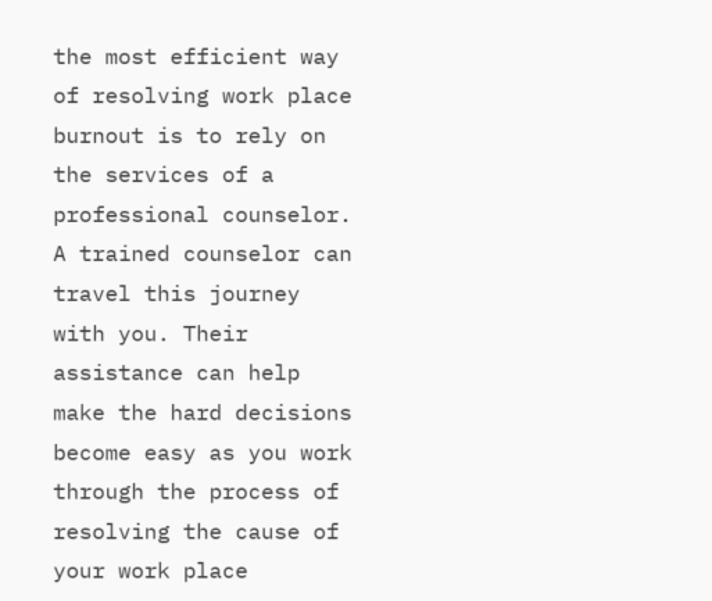the most efficient way of resolving work place burnout is to rely on the services of a professional counselor. A trained counselor can travel this journey with you. Their assistance can help make the hard decisions become easy as you work through the process of resolving the cause of your work place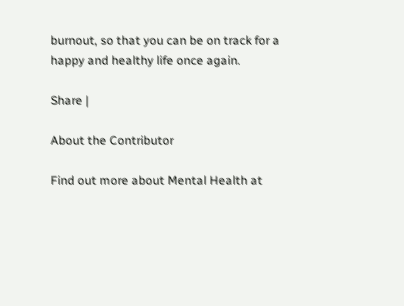burnout, so that you can be on track for a happy and healthy life once again.

Share |

About the Contributor

Find out more about Mental Health at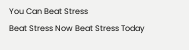You Can Beat Stress
Beat Stress Now Beat Stress Today